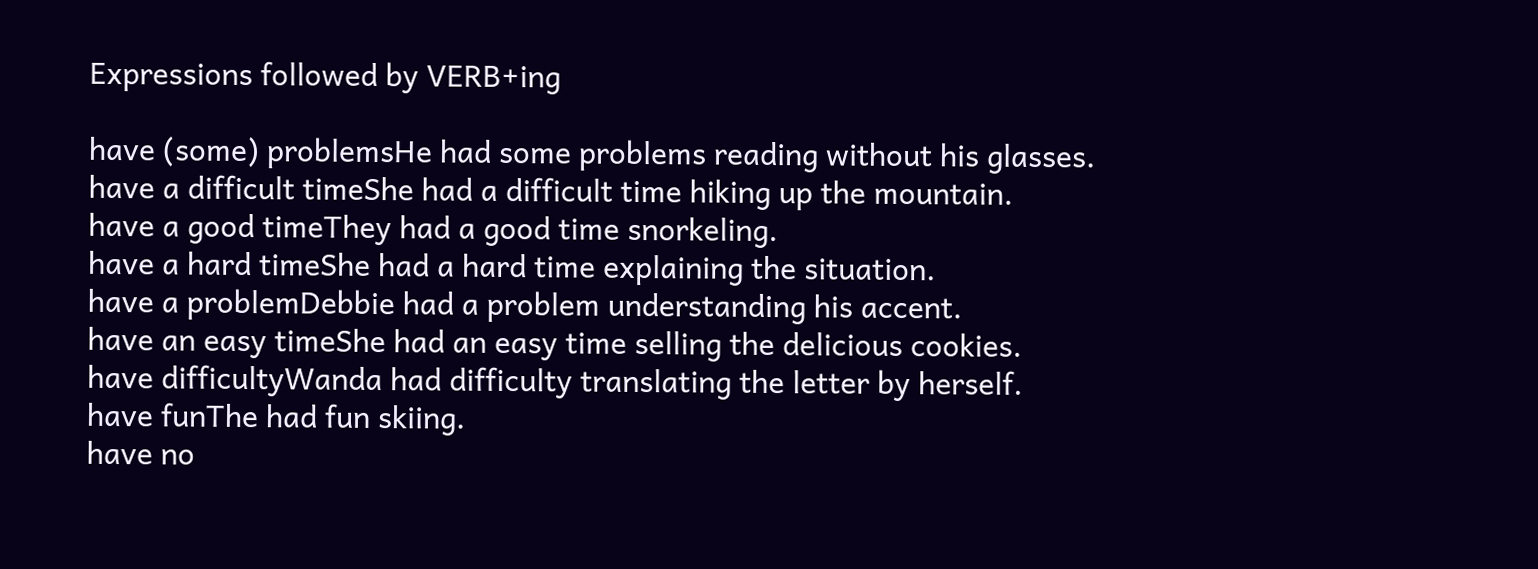Expressions followed by VERB+ing

have (some) problemsHe had some problems reading without his glasses.
have a difficult timeShe had a difficult time hiking up the mountain.
have a good timeThey had a good time snorkeling.
have a hard timeShe had a hard time explaining the situation.
have a problemDebbie had a problem understanding his accent.
have an easy timeShe had an easy time selling the delicious cookies.
have difficultyWanda had difficulty translating the letter by herself.
have funThe had fun skiing.
have no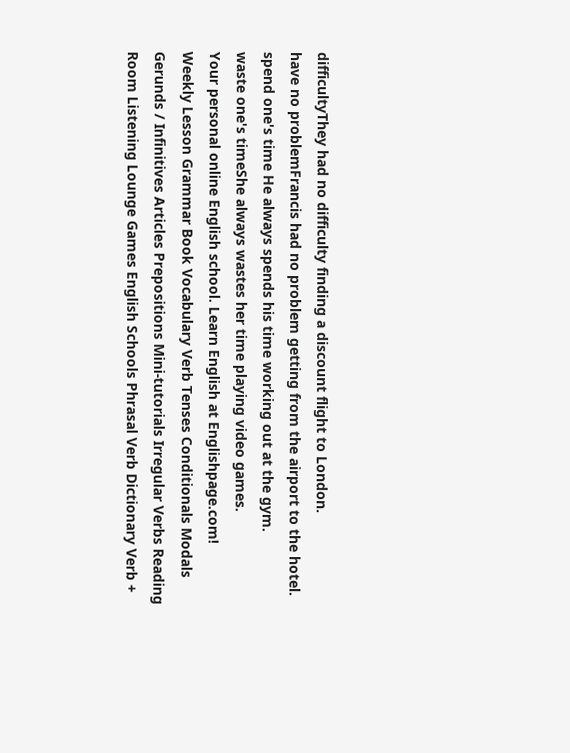difficultyThey had no difficulty finding a discount flight to London.
have no problemFrancis had no problem getting from the airport to the hotel.
spend one's time He always spends his time working out at the gym.
waste one's timeShe always wastes her time playing video games.
Your personal online English school. Learn English at Englishpage.com!
Weekly Lesson Grammar Book Vocabulary Verb Tenses Conditionals Modals Gerunds / Infinitives Articles Prepositions Mini-tutorials Irregular Verbs Reading Room Listening Lounge Games English Schools Phrasal Verb Dictionary Verb +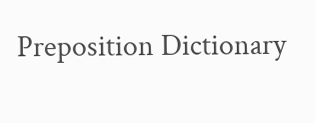Preposition Dictionary